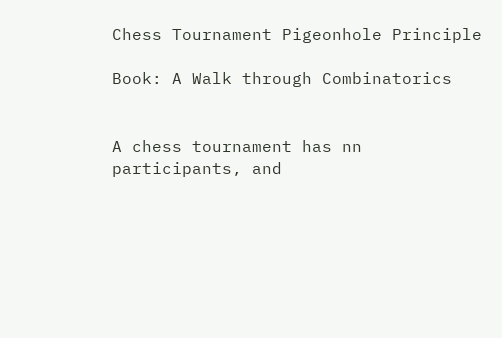Chess Tournament Pigeonhole Principle

Book: A Walk through Combinatorics


A chess tournament has nn participants, and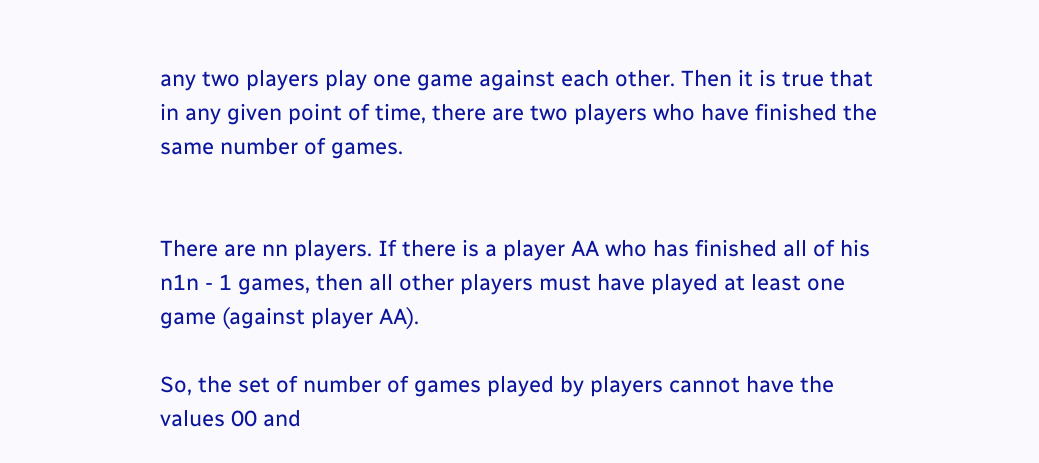any two players play one game against each other. Then it is true that in any given point of time, there are two players who have finished the same number of games.


There are nn players. If there is a player AA who has finished all of his n1n - 1 games, then all other players must have played at least one game (against player AA).

So, the set of number of games played by players cannot have the values 00 and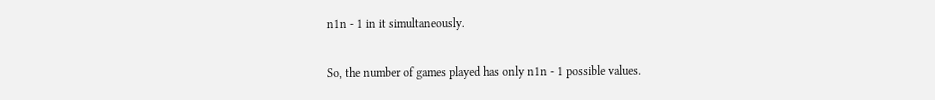n1n - 1 in it simultaneously.

So, the number of games played has only n1n - 1 possible values.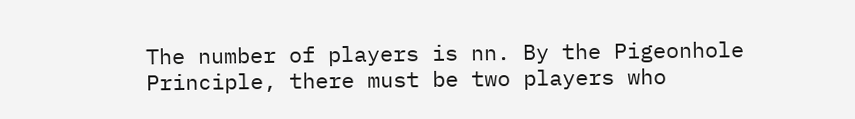The number of players is nn. By the Pigeonhole Principle, there must be two players who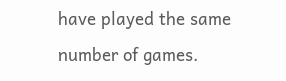have played the same number of games.